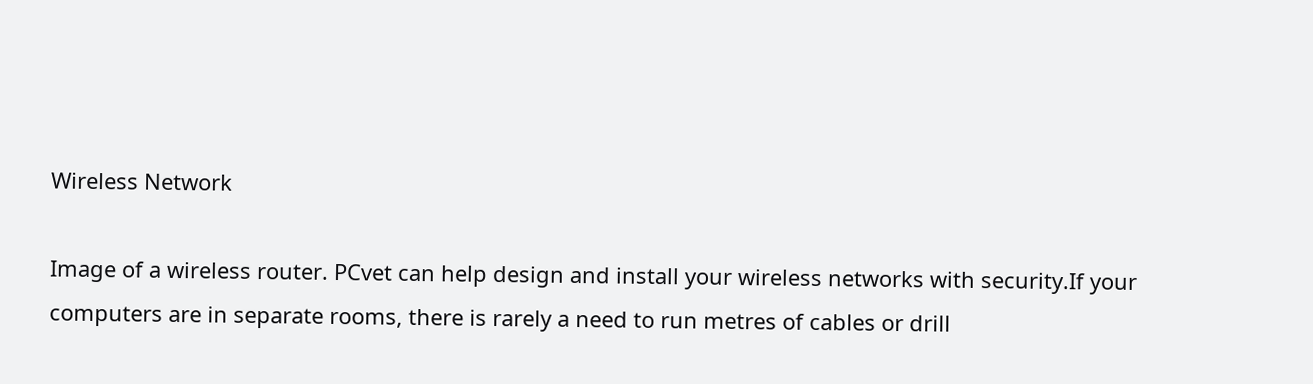Wireless Network

Image of a wireless router. PCvet can help design and install your wireless networks with security.If your computers are in separate rooms, there is rarely a need to run metres of cables or drill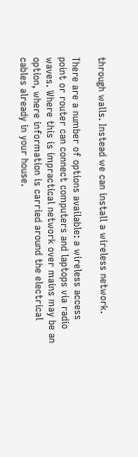through walls. Instead we can install a wireless network.

There are a number of options available: a wireless access point or router can connect computers and laptops via radio waves. Where this is impractical network over mains may be an option, where information is carried around the electrical cables already in your house.